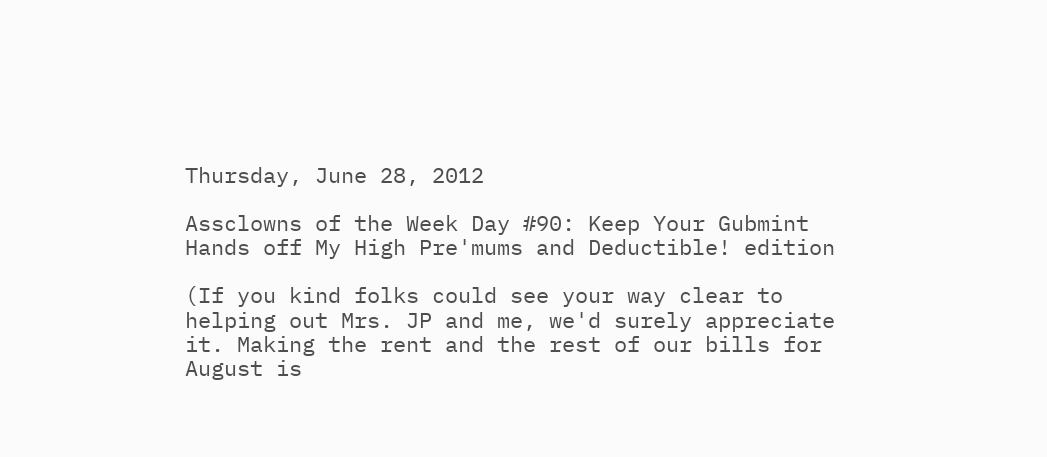Thursday, June 28, 2012

Assclowns of the Week Day #90: Keep Your Gubmint Hands off My High Pre'mums and Deductible! edition

(If you kind folks could see your way clear to helping out Mrs. JP and me, we'd surely appreciate it. Making the rent and the rest of our bills for August is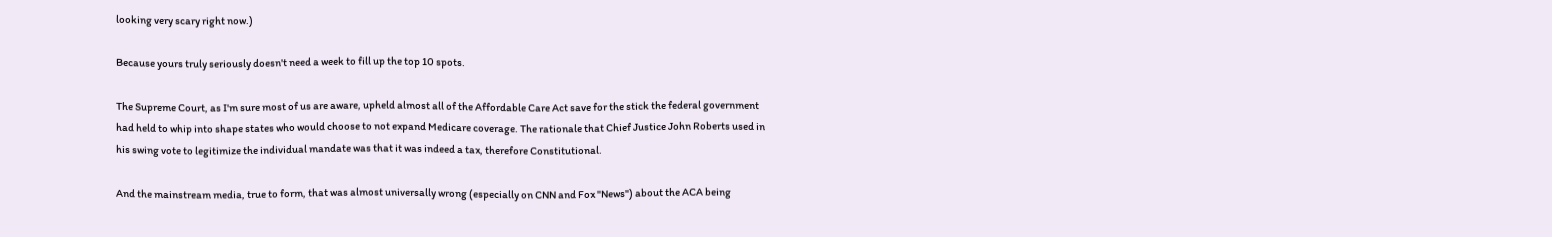looking very scary right now.)

Because yours truly seriously doesn't need a week to fill up the top 10 spots.

The Supreme Court, as I'm sure most of us are aware, upheld almost all of the Affordable Care Act save for the stick the federal government had held to whip into shape states who would choose to not expand Medicare coverage. The rationale that Chief Justice John Roberts used in his swing vote to legitimize the individual mandate was that it was indeed a tax, therefore Constitutional.

And the mainstream media, true to form, that was almost universally wrong (especially on CNN and Fox "News") about the ACA being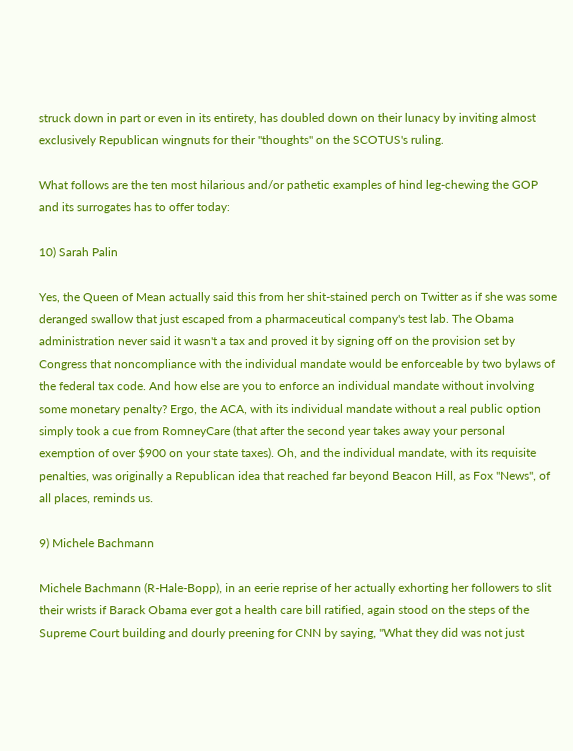struck down in part or even in its entirety, has doubled down on their lunacy by inviting almost exclusively Republican wingnuts for their "thoughts" on the SCOTUS's ruling.

What follows are the ten most hilarious and/or pathetic examples of hind leg-chewing the GOP and its surrogates has to offer today:

10) Sarah Palin

Yes, the Queen of Mean actually said this from her shit-stained perch on Twitter as if she was some deranged swallow that just escaped from a pharmaceutical company's test lab. The Obama administration never said it wasn't a tax and proved it by signing off on the provision set by Congress that noncompliance with the individual mandate would be enforceable by two bylaws of the federal tax code. And how else are you to enforce an individual mandate without involving some monetary penalty? Ergo, the ACA, with its individual mandate without a real public option simply took a cue from RomneyCare (that after the second year takes away your personal exemption of over $900 on your state taxes). Oh, and the individual mandate, with its requisite penalties, was originally a Republican idea that reached far beyond Beacon Hill, as Fox "News", of all places, reminds us.

9) Michele Bachmann

Michele Bachmann (R-Hale-Bopp), in an eerie reprise of her actually exhorting her followers to slit their wrists if Barack Obama ever got a health care bill ratified, again stood on the steps of the Supreme Court building and dourly preening for CNN by saying, "What they did was not just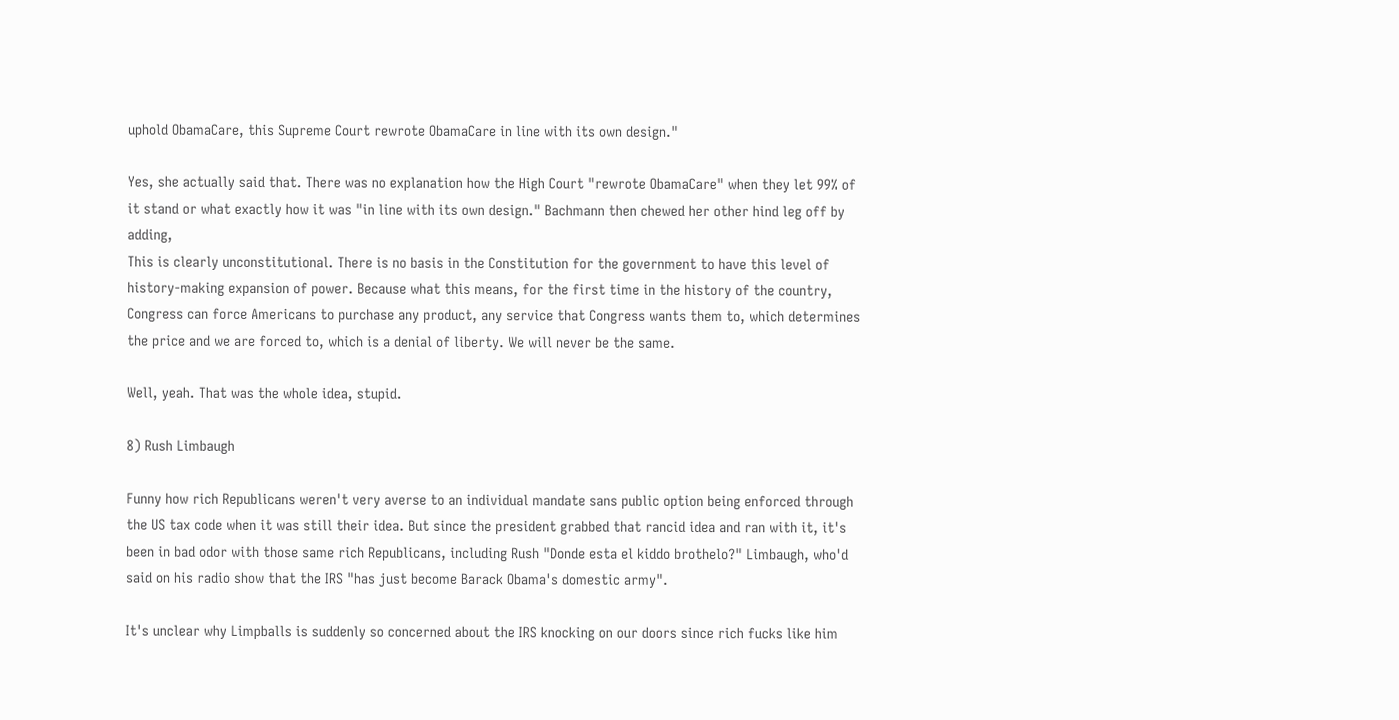uphold ObamaCare, this Supreme Court rewrote ObamaCare in line with its own design."

Yes, she actually said that. There was no explanation how the High Court "rewrote ObamaCare" when they let 99% of it stand or what exactly how it was "in line with its own design." Bachmann then chewed her other hind leg off by adding,
This is clearly unconstitutional. There is no basis in the Constitution for the government to have this level of history-making expansion of power. Because what this means, for the first time in the history of the country, Congress can force Americans to purchase any product, any service that Congress wants them to, which determines the price and we are forced to, which is a denial of liberty. We will never be the same.

Well, yeah. That was the whole idea, stupid.

8) Rush Limbaugh

Funny how rich Republicans weren't very averse to an individual mandate sans public option being enforced through the US tax code when it was still their idea. But since the president grabbed that rancid idea and ran with it, it's been in bad odor with those same rich Republicans, including Rush "Donde esta el kiddo brothelo?" Limbaugh, who'd said on his radio show that the IRS "has just become Barack Obama's domestic army".

It's unclear why Limpballs is suddenly so concerned about the IRS knocking on our doors since rich fucks like him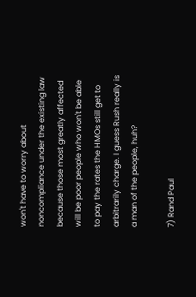won't have to worry about noncompliance under the existing law because those most greatly affected will be poor people who won't be able to pay the rates the HMOs still get to arbitrarily charge. I guess Rush really is a man of the people, huh?

7) Rand Paul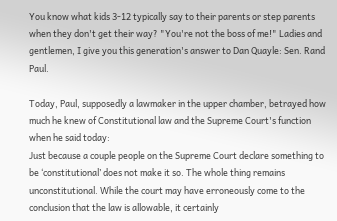You know what kids 3-12 typically say to their parents or step parents when they don't get their way? "You're not the boss of me!" Ladies and gentlemen, I give you this generation's answer to Dan Quayle: Sen. Rand Paul.

Today, Paul, supposedly a lawmaker in the upper chamber, betrayed how much he knew of Constitutional law and the Supreme Court's function when he said today:
Just because a couple people on the Supreme Court declare something to be ‘constitutional’ does not make it so. The whole thing remains unconstitutional. While the court may have erroneously come to the conclusion that the law is allowable, it certainly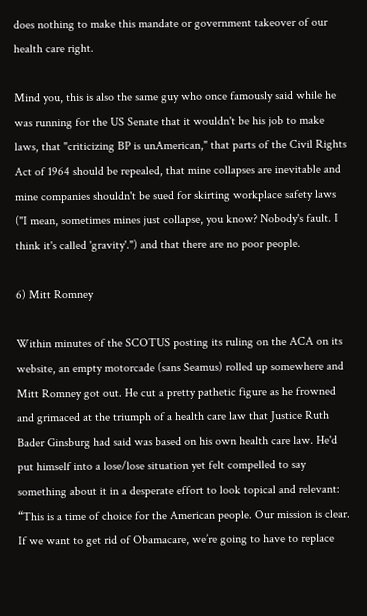does nothing to make this mandate or government takeover of our health care right.

Mind you, this is also the same guy who once famously said while he was running for the US Senate that it wouldn't be his job to make laws, that "criticizing BP is unAmerican," that parts of the Civil Rights Act of 1964 should be repealed, that mine collapses are inevitable and mine companies shouldn't be sued for skirting workplace safety laws ("I mean, sometimes mines just collapse, you know? Nobody's fault. I think it's called 'gravity'.") and that there are no poor people.

6) Mitt Romney

Within minutes of the SCOTUS posting its ruling on the ACA on its website, an empty motorcade (sans Seamus) rolled up somewhere and Mitt Romney got out. He cut a pretty pathetic figure as he frowned and grimaced at the triumph of a health care law that Justice Ruth Bader Ginsburg had said was based on his own health care law. He'd put himself into a lose/lose situation yet felt compelled to say something about it in a desperate effort to look topical and relevant:
“This is a time of choice for the American people. Our mission is clear. If we want to get rid of Obamacare, we’re going to have to replace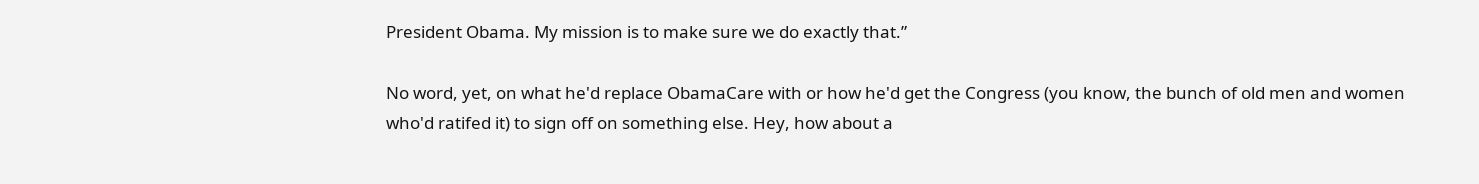President Obama. My mission is to make sure we do exactly that.”

No word, yet, on what he'd replace ObamaCare with or how he'd get the Congress (you know, the bunch of old men and women who'd ratifed it) to sign off on something else. Hey, how about a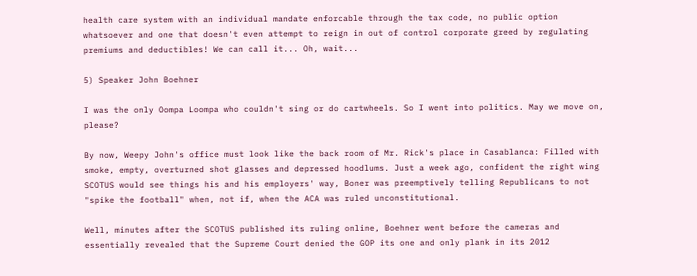health care system with an individual mandate enforcable through the tax code, no public option whatsoever and one that doesn't even attempt to reign in out of control corporate greed by regulating premiums and deductibles! We can call it... Oh, wait...

5) Speaker John Boehner

I was the only Oompa Loompa who couldn't sing or do cartwheels. So I went into politics. May we move on, please?

By now, Weepy John's office must look like the back room of Mr. Rick's place in Casablanca: Filled with smoke, empty, overturned shot glasses and depressed hoodlums. Just a week ago, confident the right wing SCOTUS would see things his and his employers' way, Boner was preemptively telling Republicans to not "spike the football" when, not if, when the ACA was ruled unconstitutional.

Well, minutes after the SCOTUS published its ruling online, Boehner went before the cameras and essentially revealed that the Supreme Court denied the GOP its one and only plank in its 2012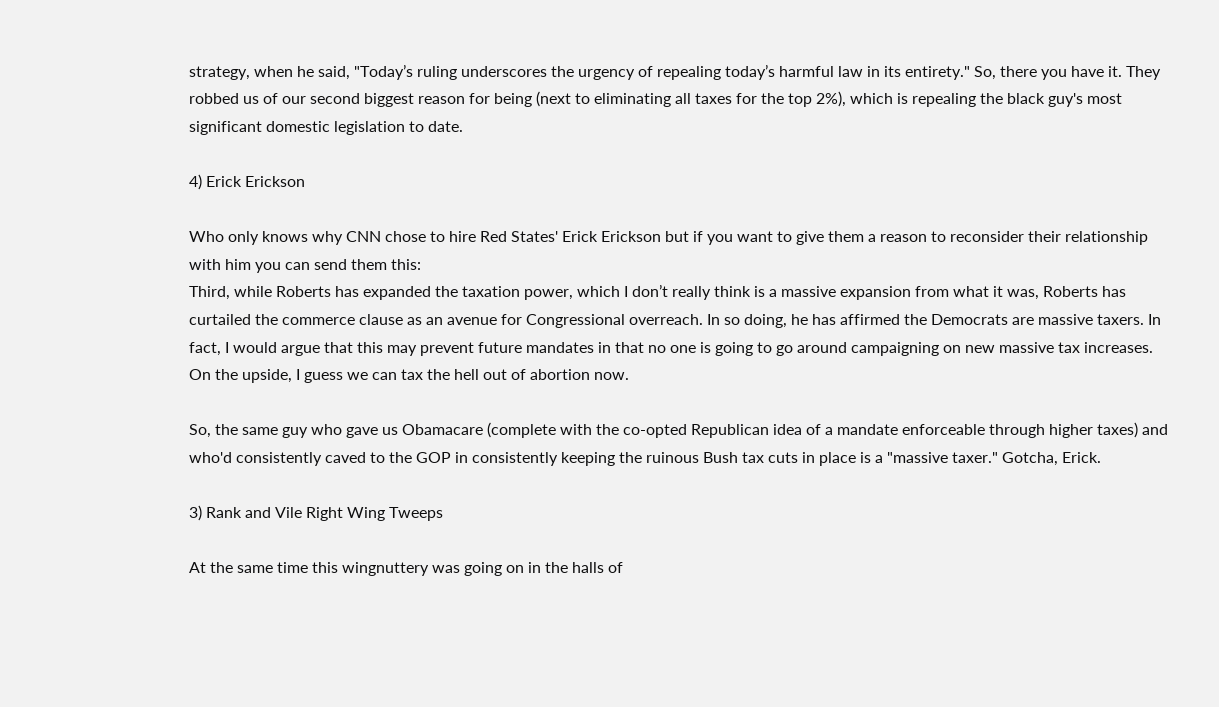strategy, when he said, "Today’s ruling underscores the urgency of repealing today’s harmful law in its entirety." So, there you have it. They robbed us of our second biggest reason for being (next to eliminating all taxes for the top 2%), which is repealing the black guy's most significant domestic legislation to date.

4) Erick Erickson

Who only knows why CNN chose to hire Red States' Erick Erickson but if you want to give them a reason to reconsider their relationship with him you can send them this:
Third, while Roberts has expanded the taxation power, which I don’t really think is a massive expansion from what it was, Roberts has curtailed the commerce clause as an avenue for Congressional overreach. In so doing, he has affirmed the Democrats are massive taxers. In fact, I would argue that this may prevent future mandates in that no one is going to go around campaigning on new massive tax increases. On the upside, I guess we can tax the hell out of abortion now.

So, the same guy who gave us Obamacare (complete with the co-opted Republican idea of a mandate enforceable through higher taxes) and who'd consistently caved to the GOP in consistently keeping the ruinous Bush tax cuts in place is a "massive taxer." Gotcha, Erick.

3) Rank and Vile Right Wing Tweeps

At the same time this wingnuttery was going on in the halls of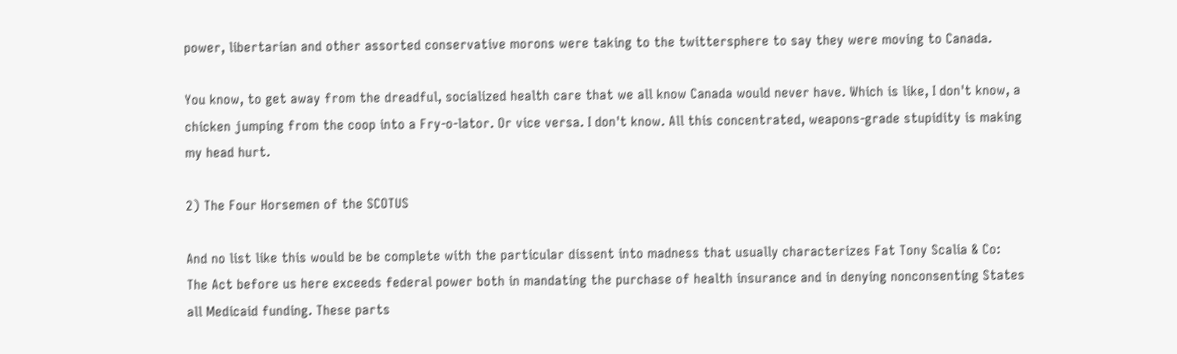power, libertarian and other assorted conservative morons were taking to the twittersphere to say they were moving to Canada.

You know, to get away from the dreadful, socialized health care that we all know Canada would never have. Which is like, I don't know, a chicken jumping from the coop into a Fry-o-lator. Or vice versa. I don't know. All this concentrated, weapons-grade stupidity is making my head hurt.

2) The Four Horsemen of the SCOTUS

And no list like this would be be complete with the particular dissent into madness that usually characterizes Fat Tony Scalia & Co:
The Act before us here exceeds federal power both in mandating the purchase of health insurance and in denying nonconsenting States all Medicaid funding. These parts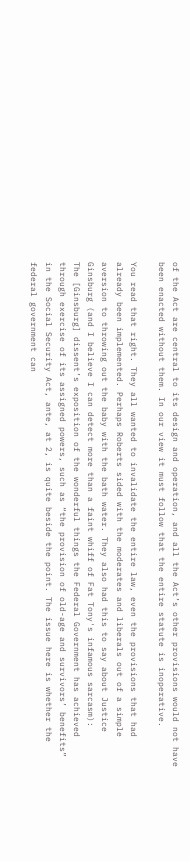of the Act are central to its design and operation, and all the Act’s other provisions would not have been enacted without them. In our view it must follow that the entire statute is inoperative.

You read that right. They all wanted to invalidate the entire law, even the provisions that had already been implemented. Perhaps Roberts sided with the moderates and liberals out of a simple aversion to throwing out the baby with the bath water. They also had this to say about Justice Ginsburg (and I believe I can detect more than a faint whiff of Fat Tony's infamous sarcasm):
The [Ginsburg] dissent’s exposition of the wonderful things the Federal Government has achieved through exercise of its assigned powers, such as “the provision of old-age and survivors’ benefits” in the Social Security Act, ante, at 2, is quite beside the point. The issue here is whether the federal government can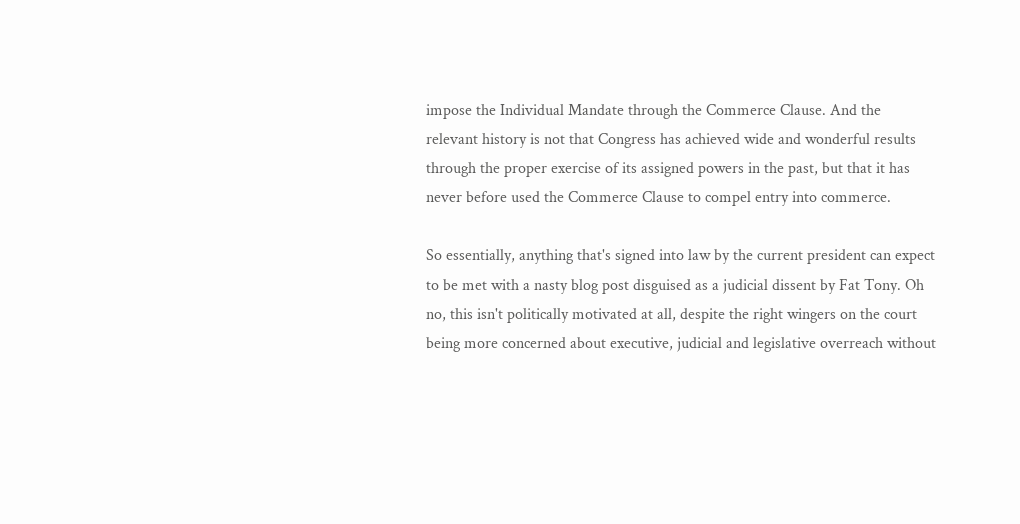impose the Individual Mandate through the Commerce Clause. And the relevant history is not that Congress has achieved wide and wonderful results through the proper exercise of its assigned powers in the past, but that it has never before used the Commerce Clause to compel entry into commerce.

So essentially, anything that's signed into law by the current president can expect to be met with a nasty blog post disguised as a judicial dissent by Fat Tony. Oh no, this isn't politically motivated at all, despite the right wingers on the court being more concerned about executive, judicial and legislative overreach without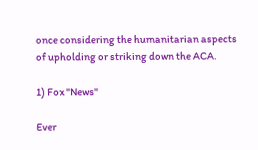once considering the humanitarian aspects of upholding or striking down the ACA.

1) Fox "News"

Ever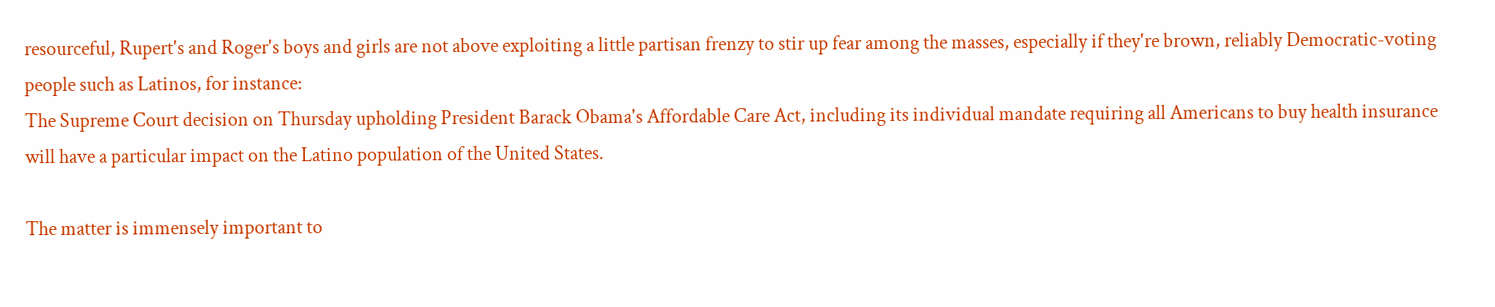resourceful, Rupert's and Roger's boys and girls are not above exploiting a little partisan frenzy to stir up fear among the masses, especially if they're brown, reliably Democratic-voting people such as Latinos, for instance:
The Supreme Court decision on Thursday upholding President Barack Obama's Affordable Care Act, including its individual mandate requiring all Americans to buy health insurance will have a particular impact on the Latino population of the United States.

The matter is immensely important to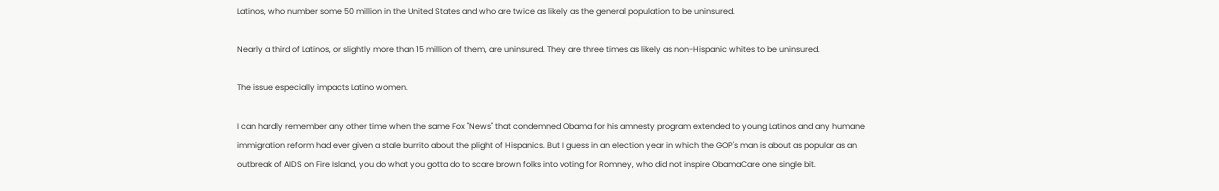Latinos, who number some 50 million in the United States and who are twice as likely as the general population to be uninsured.

Nearly a third of Latinos, or slightly more than 15 million of them, are uninsured. They are three times as likely as non-Hispanic whites to be uninsured.

The issue especially impacts Latino women.

I can hardly remember any other time when the same Fox "News" that condemned Obama for his amnesty program extended to young Latinos and any humane immigration reform had ever given a stale burrito about the plight of Hispanics. But I guess in an election year in which the GOP's man is about as popular as an outbreak of AIDS on Fire Island, you do what you gotta do to scare brown folks into voting for Romney, who did not inspire ObamaCare one single bit.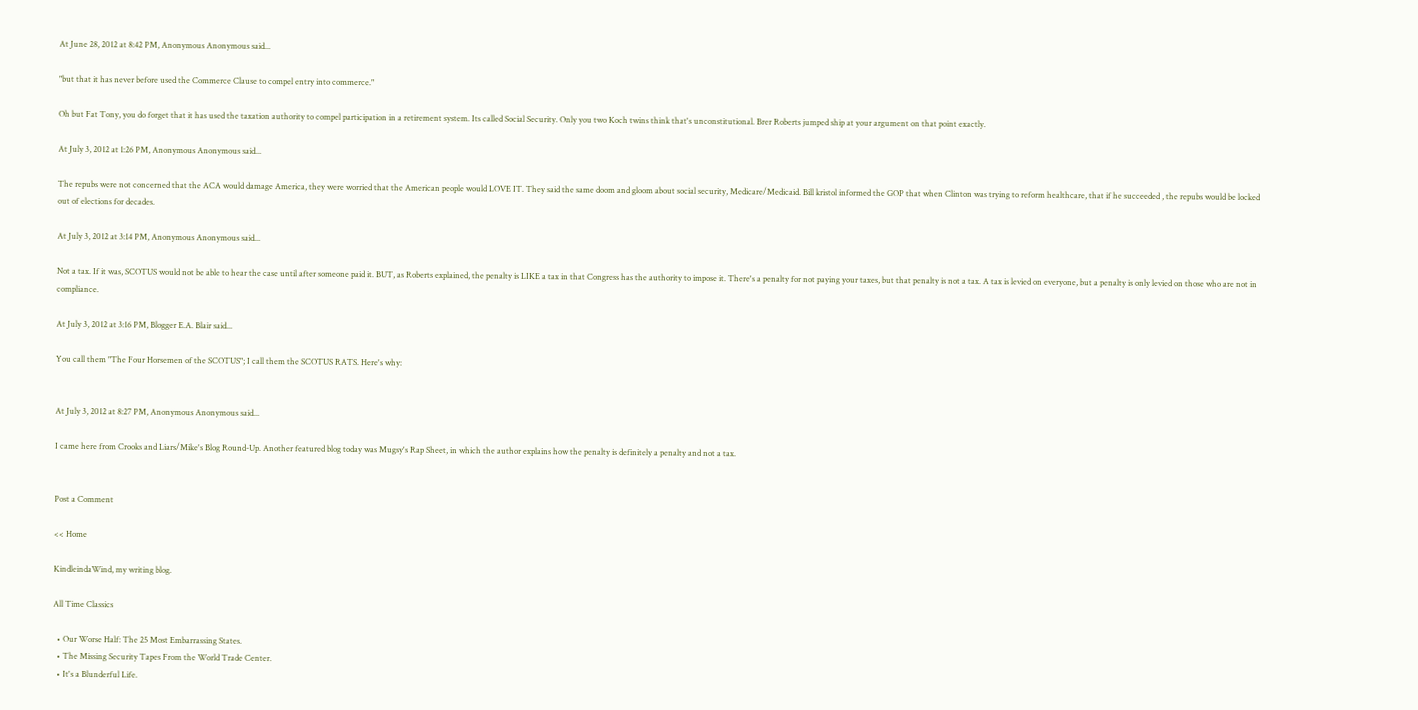At June 28, 2012 at 8:42 PM, Anonymous Anonymous said...

"but that it has never before used the Commerce Clause to compel entry into commerce."

Oh but Fat Tony, you do forget that it has used the taxation authority to compel participation in a retirement system. Its called Social Security. Only you two Koch twins think that's unconstitutional. Brer Roberts jumped ship at your argument on that point exactly.

At July 3, 2012 at 1:26 PM, Anonymous Anonymous said...

The repubs were not concerned that the ACA would damage America, they were worried that the American people would LOVE IT. They said the same doom and gloom about social security, Medicare/Medicaid. Bill kristol informed the GOP that when Clinton was trying to reform healthcare, that if he succeeded , the repubs would be locked out of elections for decades.

At July 3, 2012 at 3:14 PM, Anonymous Anonymous said...

Not a tax. If it was, SCOTUS would not be able to hear the case until after someone paid it. BUT, as Roberts explained, the penalty is LIKE a tax in that Congress has the authority to impose it. There's a penalty for not paying your taxes, but that penalty is not a tax. A tax is levied on everyone, but a penalty is only levied on those who are not in compliance.

At July 3, 2012 at 3:16 PM, Blogger E.A. Blair said...

You call them "The Four Horsemen of the SCOTUS"; I call them the SCOTUS RATS. Here's why:


At July 3, 2012 at 8:27 PM, Anonymous Anonymous said...

I came here from Crooks and Liars/Mike's Blog Round-Up. Another featured blog today was Mugsy's Rap Sheet, in which the author explains how the penalty is definitely a penalty and not a tax.


Post a Comment

<< Home

KindleindaWind, my writing blog.

All Time Classics

  • Our Worse Half: The 25 Most Embarrassing States.
  • The Missing Security Tapes From the World Trade Center.
  • It's a Blunderful Life.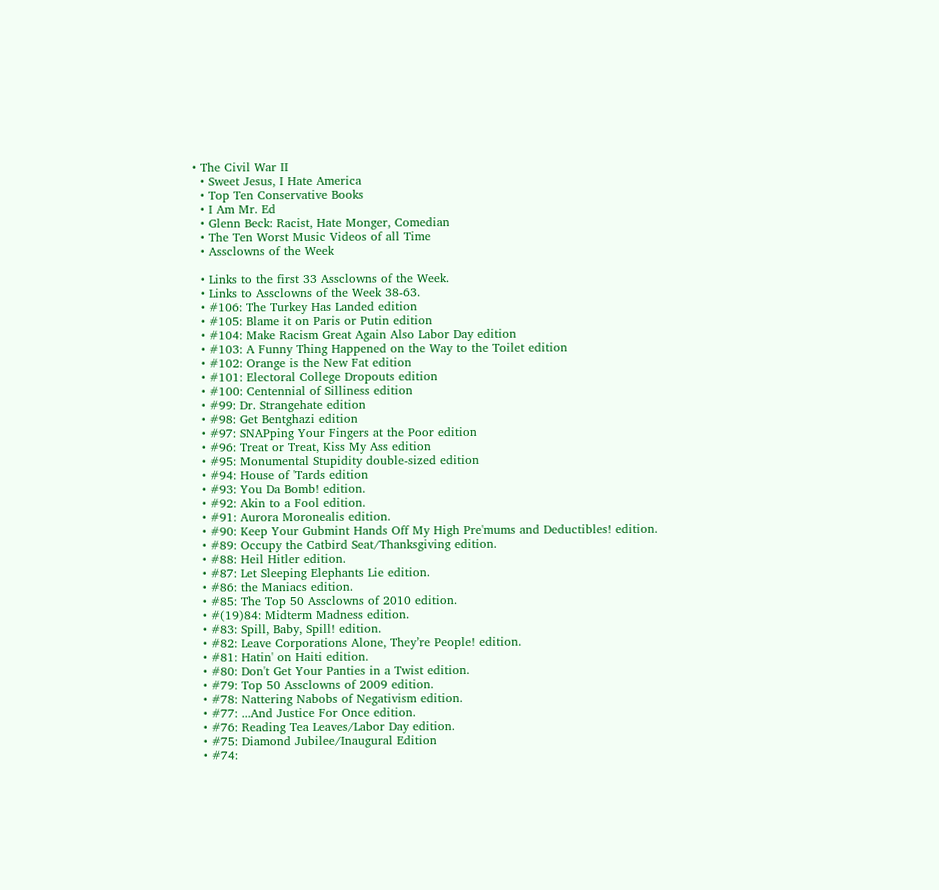• The Civil War II
  • Sweet Jesus, I Hate America
  • Top Ten Conservative Books
  • I Am Mr. Ed
  • Glenn Beck: Racist, Hate Monger, Comedian
  • The Ten Worst Music Videos of all Time
  • Assclowns of the Week

  • Links to the first 33 Assclowns of the Week.
  • Links to Assclowns of the Week 38-63.
  • #106: The Turkey Has Landed edition
  • #105: Blame it on Paris or Putin edition
  • #104: Make Racism Great Again Also Labor Day edition
  • #103: A Funny Thing Happened on the Way to the Toilet edition
  • #102: Orange is the New Fat edition
  • #101: Electoral College Dropouts edition
  • #100: Centennial of Silliness edition
  • #99: Dr. Strangehate edition
  • #98: Get Bentghazi edition
  • #97: SNAPping Your Fingers at the Poor edition
  • #96: Treat or Treat, Kiss My Ass edition
  • #95: Monumental Stupidity double-sized edition
  • #94: House of 'Tards edition
  • #93: You Da Bomb! edition.
  • #92: Akin to a Fool edition.
  • #91: Aurora Moronealis edition.
  • #90: Keep Your Gubmint Hands Off My High Pre'mums and Deductibles! edition.
  • #89: Occupy the Catbird Seat/Thanksgiving edition.
  • #88: Heil Hitler edition.
  • #87: Let Sleeping Elephants Lie edition.
  • #86: the Maniacs edition.
  • #85: The Top 50 Assclowns of 2010 edition.
  • #(19)84: Midterm Madness edition.
  • #83: Spill, Baby, Spill! edition.
  • #82: Leave Corporations Alone, They’re People! edition.
  • #81: Hatin' on Haiti edition.
  • #80: Don't Get Your Panties in a Twist edition.
  • #79: Top 50 Assclowns of 2009 edition.
  • #78: Nattering Nabobs of Negativism edition.
  • #77: ...And Justice For Once edition.
  • #76: Reading Tea Leaves/Labor Day edition.
  • #75: Diamond Jubilee/Inaugural Edition
  • #74: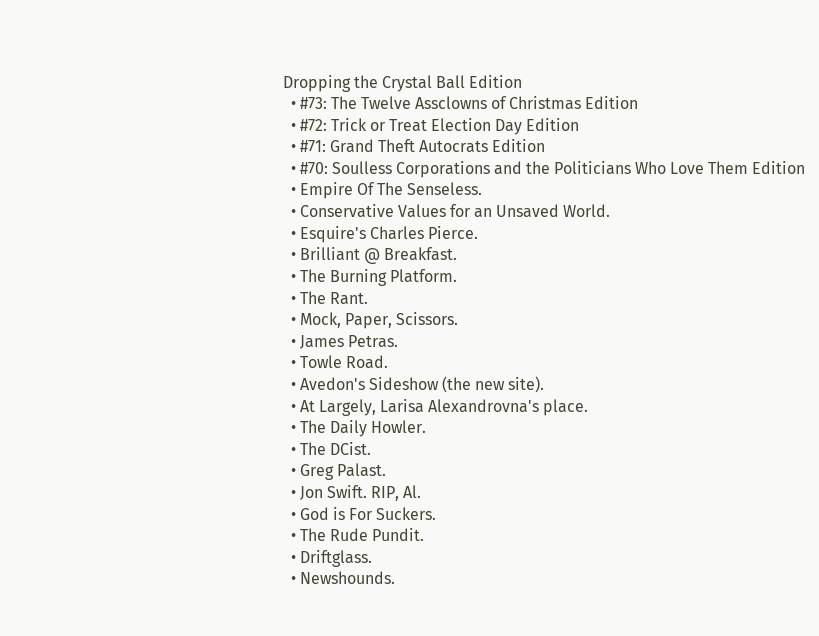Dropping the Crystal Ball Edition
  • #73: The Twelve Assclowns of Christmas Edition
  • #72: Trick or Treat Election Day Edition
  • #71: Grand Theft Autocrats Edition
  • #70: Soulless Corporations and the Politicians Who Love Them Edition
  • Empire Of The Senseless.
  • Conservative Values for an Unsaved World.
  • Esquire's Charles Pierce.
  • Brilliant @ Breakfast.
  • The Burning Platform.
  • The Rant.
  • Mock, Paper, Scissors.
  • James Petras.
  • Towle Road.
  • Avedon's Sideshow (the new site).
  • At Largely, Larisa Alexandrovna's place.
  • The Daily Howler.
  • The DCist.
  • Greg Palast.
  • Jon Swift. RIP, Al.
  • God is For Suckers.
  • The Rude Pundit.
  • Driftglass.
  • Newshounds.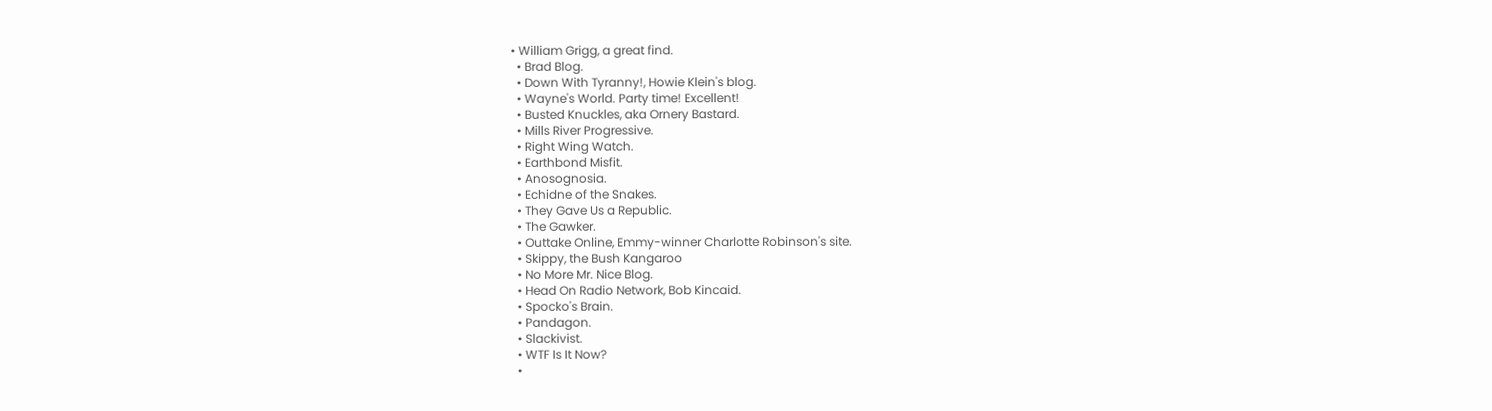• William Grigg, a great find.
  • Brad Blog.
  • Down With Tyranny!, Howie Klein's blog.
  • Wayne's World. Party time! Excellent!
  • Busted Knuckles, aka Ornery Bastard.
  • Mills River Progressive.
  • Right Wing Watch.
  • Earthbond Misfit.
  • Anosognosia.
  • Echidne of the Snakes.
  • They Gave Us a Republic.
  • The Gawker.
  • Outtake Online, Emmy-winner Charlotte Robinson's site.
  • Skippy, the Bush Kangaroo
  • No More Mr. Nice Blog.
  • Head On Radio Network, Bob Kincaid.
  • Spocko's Brain.
  • Pandagon.
  • Slackivist.
  • WTF Is It Now?
  •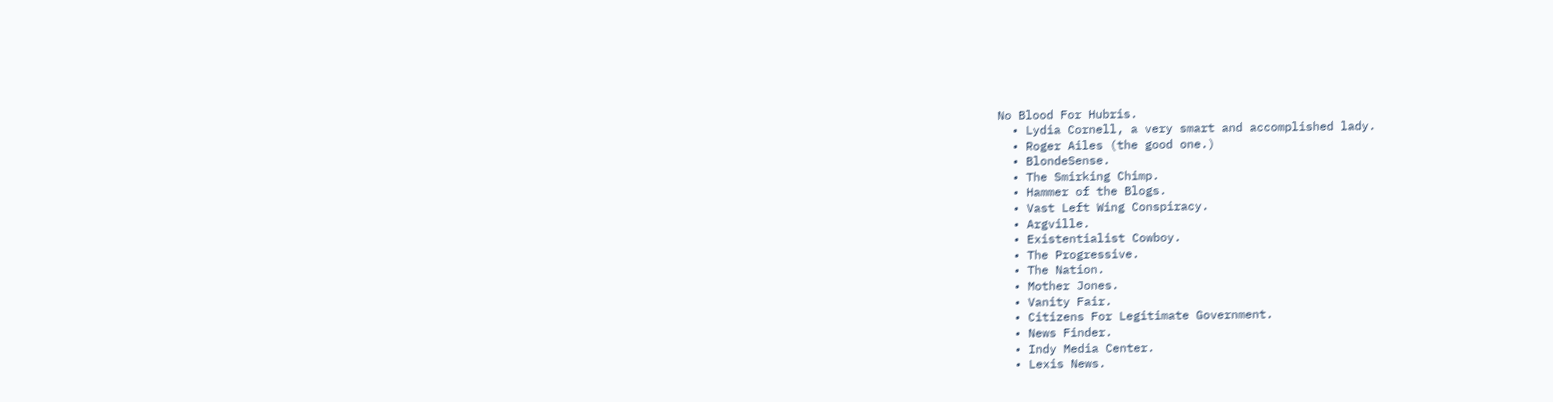No Blood For Hubris.
  • Lydia Cornell, a very smart and accomplished lady.
  • Roger Ailes (the good one.)
  • BlondeSense.
  • The Smirking Chimp.
  • Hammer of the Blogs.
  • Vast Left Wing Conspiracy.
  • Argville.
  • Existentialist Cowboy.
  • The Progressive.
  • The Nation.
  • Mother Jones.
  • Vanity Fair.
  • Citizens For Legitimate Government.
  • News Finder.
  • Indy Media Center.
  • Lexis News.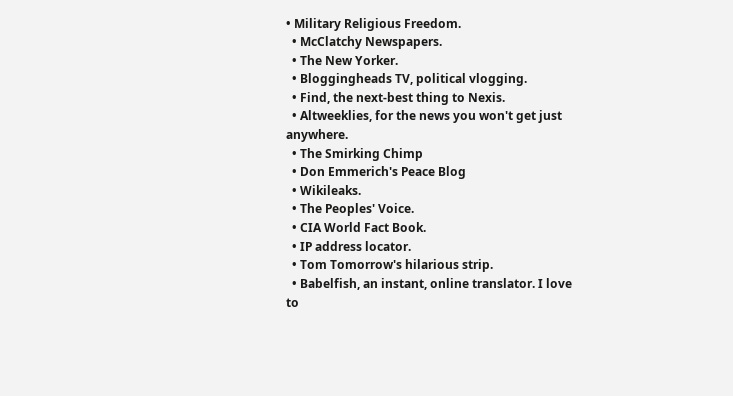• Military Religious Freedom.
  • McClatchy Newspapers.
  • The New Yorker.
  • Bloggingheads TV, political vlogging.
  • Find, the next-best thing to Nexis.
  • Altweeklies, for the news you won't get just anywhere.
  • The Smirking Chimp
  • Don Emmerich's Peace Blog
  • Wikileaks.
  • The Peoples' Voice.
  • CIA World Fact Book.
  • IP address locator.
  • Tom Tomorrow's hilarious strip.
  • Babelfish, an instant, online translator. I love to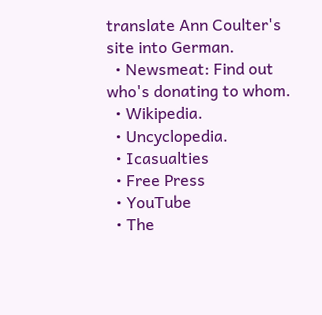translate Ann Coulter's site into German.
  • Newsmeat: Find out who's donating to whom.
  • Wikipedia.
  • Uncyclopedia.
  • Icasualties
  • Free Press
  • YouTube
  • The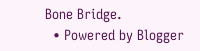Bone Bridge.
  • Powered by Blogger